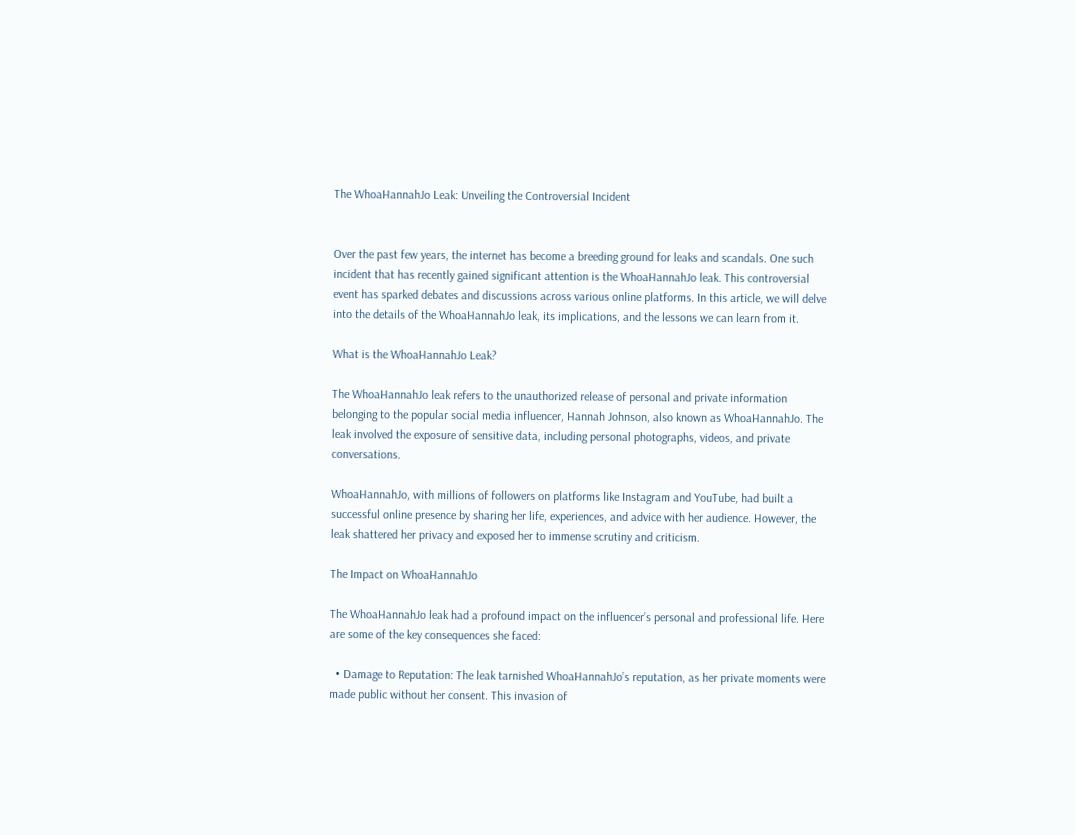The WhoaHannahJo Leak: Unveiling the Controversial Incident


Over the past few years, the internet has become a breeding ground for leaks and scandals. One such incident that has recently gained significant attention is the WhoaHannahJo leak. This controversial event has sparked debates and discussions across various online platforms. In this article, we will delve into the details of the WhoaHannahJo leak, its implications, and the lessons we can learn from it.

What is the WhoaHannahJo Leak?

The WhoaHannahJo leak refers to the unauthorized release of personal and private information belonging to the popular social media influencer, Hannah Johnson, also known as WhoaHannahJo. The leak involved the exposure of sensitive data, including personal photographs, videos, and private conversations.

WhoaHannahJo, with millions of followers on platforms like Instagram and YouTube, had built a successful online presence by sharing her life, experiences, and advice with her audience. However, the leak shattered her privacy and exposed her to immense scrutiny and criticism.

The Impact on WhoaHannahJo

The WhoaHannahJo leak had a profound impact on the influencer’s personal and professional life. Here are some of the key consequences she faced:

  • Damage to Reputation: The leak tarnished WhoaHannahJo’s reputation, as her private moments were made public without her consent. This invasion of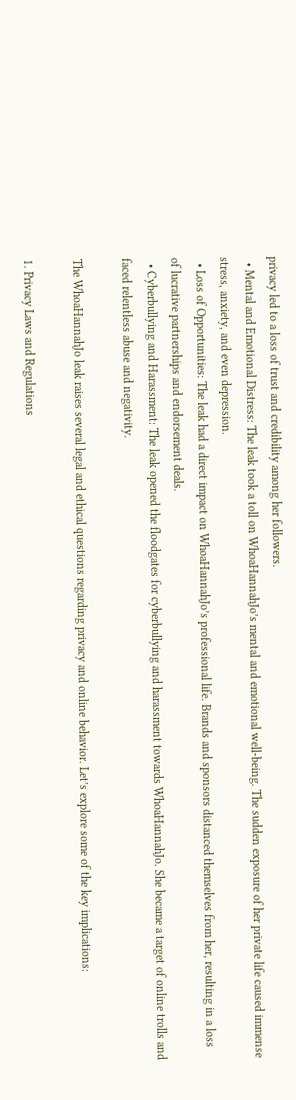privacy led to a loss of trust and credibility among her followers.
  • Mental and Emotional Distress: The leak took a toll on WhoaHannahJo’s mental and emotional well-being. The sudden exposure of her private life caused immense stress, anxiety, and even depression.
  • Loss of Opportunities: The leak had a direct impact on WhoaHannahJo’s professional life. Brands and sponsors distanced themselves from her, resulting in a loss of lucrative partnerships and endorsement deals.
  • Cyberbullying and Harassment: The leak opened the floodgates for cyberbullying and harassment towards WhoaHannahJo. She became a target of online trolls and faced relentless abuse and negativity.

The WhoaHannahJo leak raises several legal and ethical questions regarding privacy and online behavior. Let’s explore some of the key implications:

1. Privacy Laws and Regulations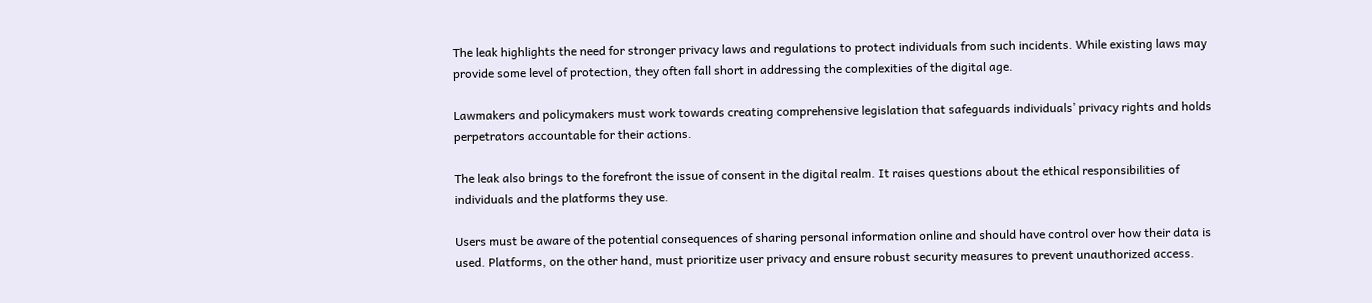The leak highlights the need for stronger privacy laws and regulations to protect individuals from such incidents. While existing laws may provide some level of protection, they often fall short in addressing the complexities of the digital age.

Lawmakers and policymakers must work towards creating comprehensive legislation that safeguards individuals’ privacy rights and holds perpetrators accountable for their actions.

The leak also brings to the forefront the issue of consent in the digital realm. It raises questions about the ethical responsibilities of individuals and the platforms they use.

Users must be aware of the potential consequences of sharing personal information online and should have control over how their data is used. Platforms, on the other hand, must prioritize user privacy and ensure robust security measures to prevent unauthorized access.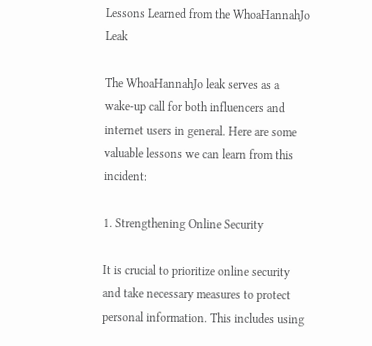Lessons Learned from the WhoaHannahJo Leak

The WhoaHannahJo leak serves as a wake-up call for both influencers and internet users in general. Here are some valuable lessons we can learn from this incident:

1. Strengthening Online Security

It is crucial to prioritize online security and take necessary measures to protect personal information. This includes using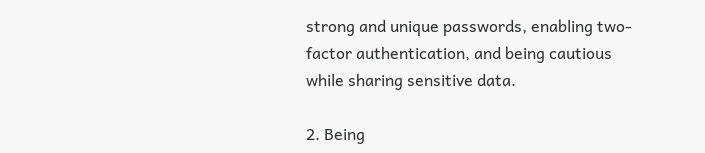strong and unique passwords, enabling two-factor authentication, and being cautious while sharing sensitive data.

2. Being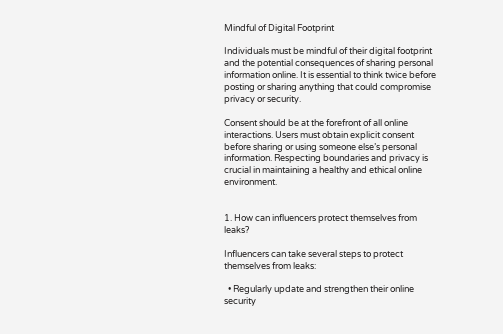Mindful of Digital Footprint

Individuals must be mindful of their digital footprint and the potential consequences of sharing personal information online. It is essential to think twice before posting or sharing anything that could compromise privacy or security.

Consent should be at the forefront of all online interactions. Users must obtain explicit consent before sharing or using someone else’s personal information. Respecting boundaries and privacy is crucial in maintaining a healthy and ethical online environment.


1. How can influencers protect themselves from leaks?

Influencers can take several steps to protect themselves from leaks:

  • Regularly update and strengthen their online security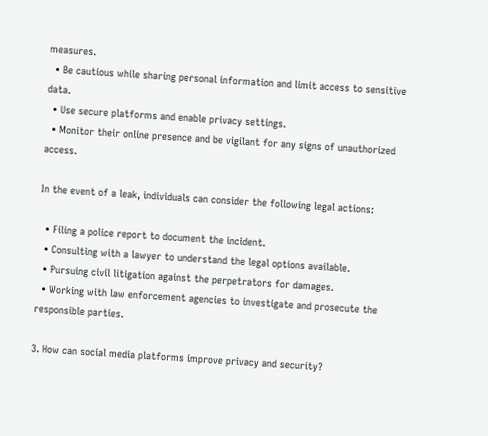measures.
  • Be cautious while sharing personal information and limit access to sensitive data.
  • Use secure platforms and enable privacy settings.
  • Monitor their online presence and be vigilant for any signs of unauthorized access.

In the event of a leak, individuals can consider the following legal actions:

  • Filing a police report to document the incident.
  • Consulting with a lawyer to understand the legal options available.
  • Pursuing civil litigation against the perpetrators for damages.
  • Working with law enforcement agencies to investigate and prosecute the responsible parties.

3. How can social media platforms improve privacy and security?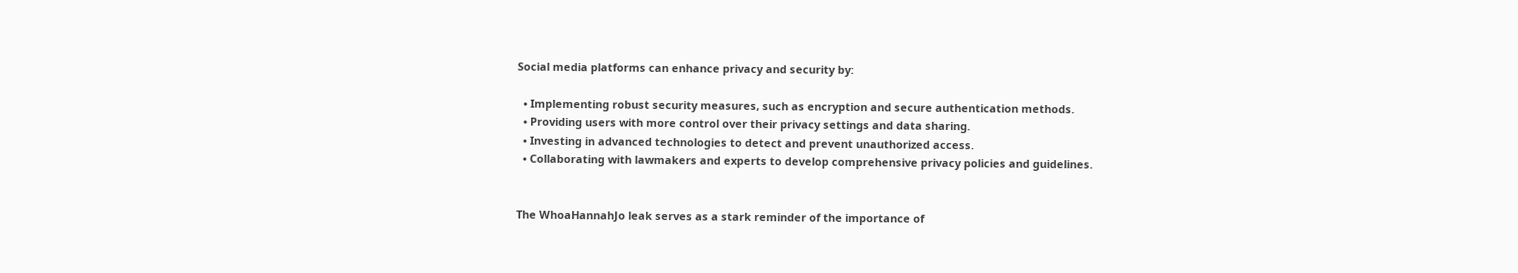Social media platforms can enhance privacy and security by:

  • Implementing robust security measures, such as encryption and secure authentication methods.
  • Providing users with more control over their privacy settings and data sharing.
  • Investing in advanced technologies to detect and prevent unauthorized access.
  • Collaborating with lawmakers and experts to develop comprehensive privacy policies and guidelines.


The WhoaHannahJo leak serves as a stark reminder of the importance of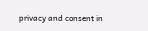privacy and consent in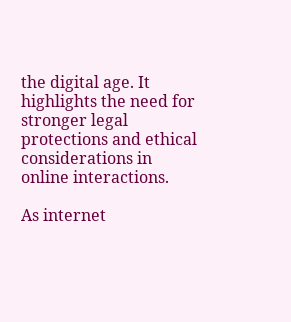the digital age. It highlights the need for stronger legal protections and ethical considerations in online interactions.

As internet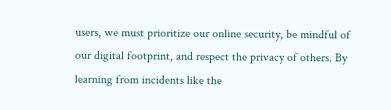users, we must prioritize our online security, be mindful of our digital footprint, and respect the privacy of others. By learning from incidents like the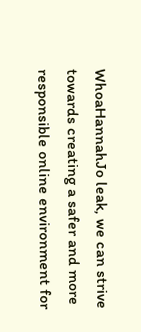WhoaHannahJo leak, we can strive towards creating a safer and more responsible online environment for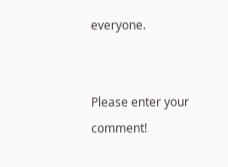everyone.


Please enter your comment!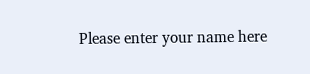Please enter your name here